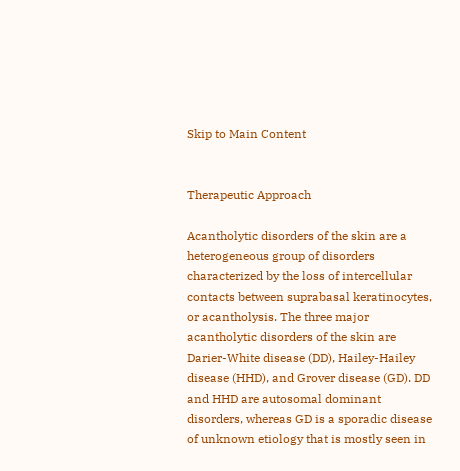Skip to Main Content


Therapeutic Approach

Acantholytic disorders of the skin are a heterogeneous group of disorders characterized by the loss of intercellular contacts between suprabasal keratinocytes, or acantholysis. The three major acantholytic disorders of the skin are Darier-White disease (DD), Hailey-Hailey disease (HHD), and Grover disease (GD). DD and HHD are autosomal dominant disorders, whereas GD is a sporadic disease of unknown etiology that is mostly seen in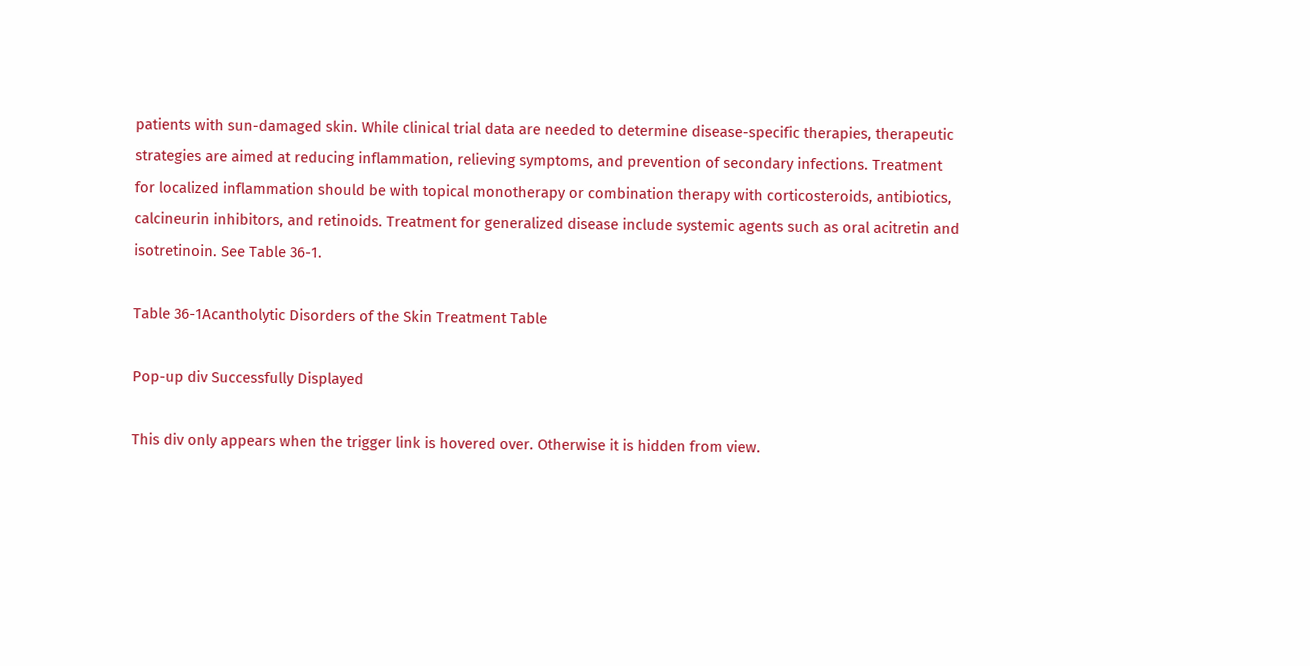patients with sun-damaged skin. While clinical trial data are needed to determine disease-specific therapies, therapeutic strategies are aimed at reducing inflammation, relieving symptoms, and prevention of secondary infections. Treatment for localized inflammation should be with topical monotherapy or combination therapy with corticosteroids, antibiotics, calcineurin inhibitors, and retinoids. Treatment for generalized disease include systemic agents such as oral acitretin and isotretinoin. See Table 36-1.

Table 36-1Acantholytic Disorders of the Skin Treatment Table

Pop-up div Successfully Displayed

This div only appears when the trigger link is hovered over. Otherwise it is hidden from view.